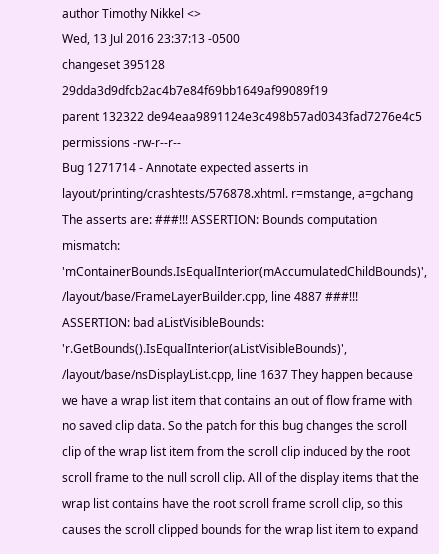author Timothy Nikkel <>
Wed, 13 Jul 2016 23:37:13 -0500
changeset 395128 29dda3d9dfcb2ac4b7e84f69bb1649af99089f19
parent 132322 de94eaa9891124e3c498b57ad0343fad7276e4c5
permissions -rw-r--r--
Bug 1271714 - Annotate expected asserts in layout/printing/crashtests/576878.xhtml. r=mstange, a=gchang The asserts are: ###!!! ASSERTION: Bounds computation mismatch: 'mContainerBounds.IsEqualInterior(mAccumulatedChildBounds)', /layout/base/FrameLayerBuilder.cpp, line 4887 ###!!! ASSERTION: bad aListVisibleBounds: 'r.GetBounds().IsEqualInterior(aListVisibleBounds)', /layout/base/nsDisplayList.cpp, line 1637 They happen because we have a wrap list item that contains an out of flow frame with no saved clip data. So the patch for this bug changes the scroll clip of the wrap list item from the scroll clip induced by the root scroll frame to the null scroll clip. All of the display items that the wrap list contains have the root scroll frame scroll clip, so this causes the scroll clipped bounds for the wrap list item to expand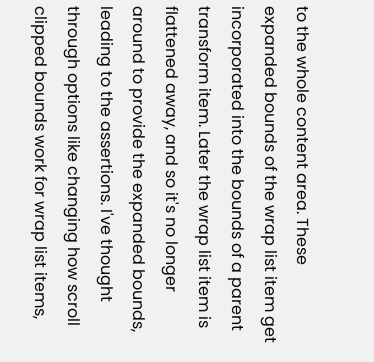to the whole content area. These expanded bounds of the wrap list item get incorporated into the bounds of a parent transform item. Later the wrap list item is flattened away, and so it's no longer around to provide the expanded bounds, leading to the assertions. I've thought through options like changing how scroll clipped bounds work for wrap list items,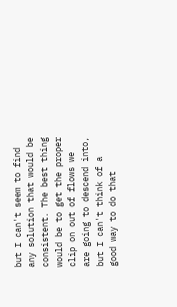but I can't seem to find any solution that would be consistent. The best thing would be to get the proper clip on out of flows we are going to descend into, but I can't think of a good way to do that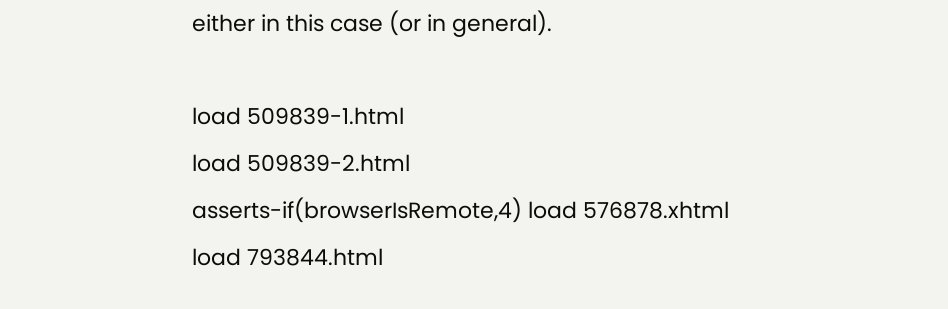either in this case (or in general).

load 509839-1.html
load 509839-2.html
asserts-if(browserIsRemote,4) load 576878.xhtml
load 793844.html